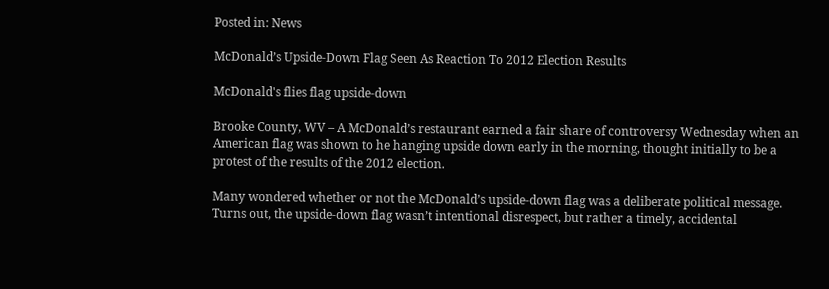Posted in: News

McDonald’s Upside-Down Flag Seen As Reaction To 2012 Election Results

McDonald's flies flag upside-down

Brooke County, WV – A McDonald’s restaurant earned a fair share of controversy Wednesday when an American flag was shown to he hanging upside down early in the morning, thought initially to be a protest of the results of the 2012 election.

Many wondered whether or not the McDonald’s upside-down flag was a deliberate political message. Turns out, the upside-down flag wasn’t intentional disrespect, but rather a timely, accidental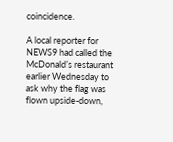coincidence.

A local reporter for NEWS9 had called the McDonald’s restaurant earlier Wednesday to ask why the flag was flown upside-down,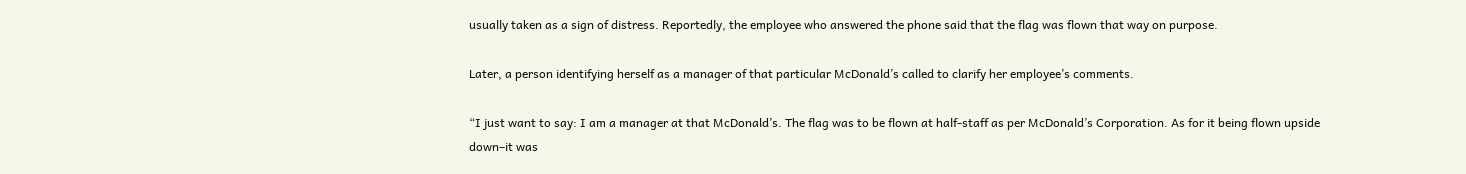usually taken as a sign of distress. Reportedly, the employee who answered the phone said that the flag was flown that way on purpose.

Later, a person identifying herself as a manager of that particular McDonald’s called to clarify her employee’s comments.

“I just want to say: I am a manager at that McDonald’s. The flag was to be flown at half-staff as per McDonald’s Corporation. As for it being flown upside down–it was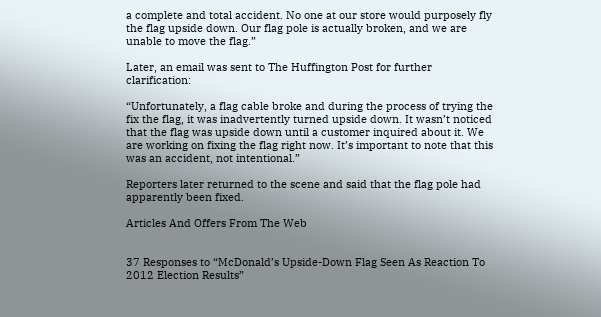a complete and total accident. No one at our store would purposely fly the flag upside down. Our flag pole is actually broken, and we are unable to move the flag.”

Later, an email was sent to The Huffington Post for further clarification:

“Unfortunately, a flag cable broke and during the process of trying the fix the flag, it was inadvertently turned upside down. It wasn’t noticed that the flag was upside down until a customer inquired about it. We are working on fixing the flag right now. It’s important to note that this was an accident, not intentional.”

Reporters later returned to the scene and said that the flag pole had apparently been fixed.

Articles And Offers From The Web


37 Responses to “McDonald’s Upside-Down Flag Seen As Reaction To 2012 Election Results”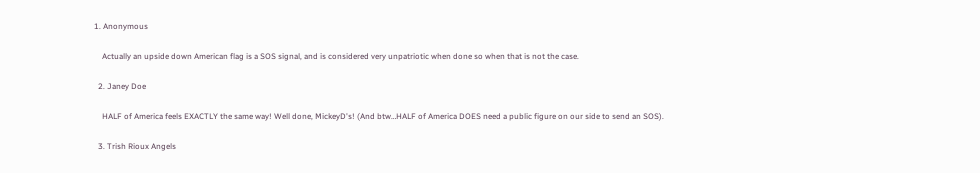1. Anonymous

    Actually an upside down American flag is a SOS signal, and is considered very unpatriotic when done so when that is not the case.

  2. Janey Doe

    HALF of America feels EXACTLY the same way! Well done, MickeyD's! (And btw…HALF of America DOES need a public figure on our side to send an SOS).

  3. Trish Rioux Angels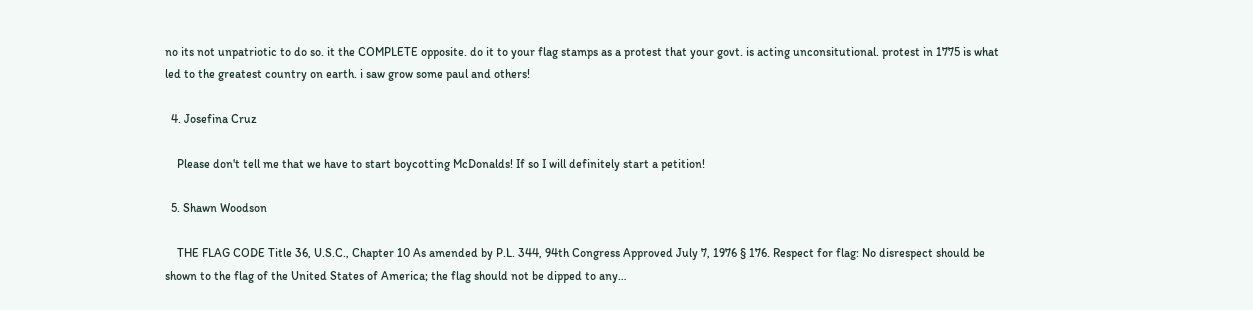no its not unpatriotic to do so. it the COMPLETE opposite. do it to your flag stamps as a protest that your govt. is acting unconsitutional. protest in 1775 is what led to the greatest country on earth. i saw grow some paul and others!

  4. Josefina Cruz

    Please don't tell me that we have to start boycotting McDonalds! If so I will definitely start a petition!

  5. Shawn Woodson

    THE FLAG CODE Title 36, U.S.C., Chapter 10 As amended by P.L. 344, 94th Congress Approved July 7, 1976 § 176. Respect for flag: No disrespect should be shown to the flag of the United States of America; the flag should not be dipped to any…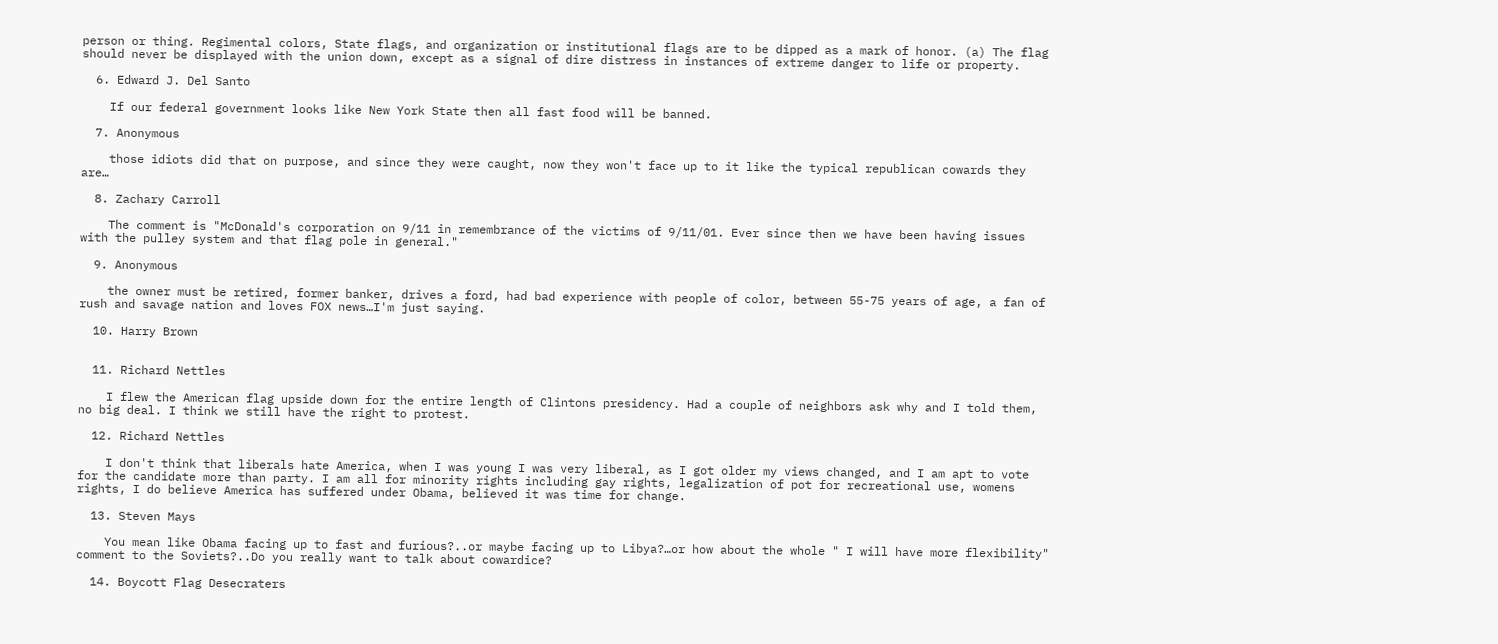person or thing. Regimental colors, State flags, and organization or institutional flags are to be dipped as a mark of honor. (a) The flag should never be displayed with the union down, except as a signal of dire distress in instances of extreme danger to life or property.

  6. Edward J. Del Santo

    If our federal government looks like New York State then all fast food will be banned.

  7. Anonymous

    those idiots did that on purpose, and since they were caught, now they won't face up to it like the typical republican cowards they are…

  8. Zachary Carroll

    The comment is "McDonald's corporation on 9/11 in remembrance of the victims of 9/11/01. Ever since then we have been having issues with the pulley system and that flag pole in general."

  9. Anonymous

    the owner must be retired, former banker, drives a ford, had bad experience with people of color, between 55-75 years of age, a fan of rush and savage nation and loves FOX news…I'm just saying.

  10. Harry Brown


  11. Richard Nettles

    I flew the American flag upside down for the entire length of Clintons presidency. Had a couple of neighbors ask why and I told them, no big deal. I think we still have the right to protest.

  12. Richard Nettles

    I don't think that liberals hate America, when I was young I was very liberal, as I got older my views changed, and I am apt to vote for the candidate more than party. I am all for minority rights including gay rights, legalization of pot for recreational use, womens rights, I do believe America has suffered under Obama, believed it was time for change.

  13. Steven Mays

    You mean like Obama facing up to fast and furious?..or maybe facing up to Libya?…or how about the whole " I will have more flexibility" comment to the Soviets?..Do you really want to talk about cowardice?

  14. Boycott Flag Desecraters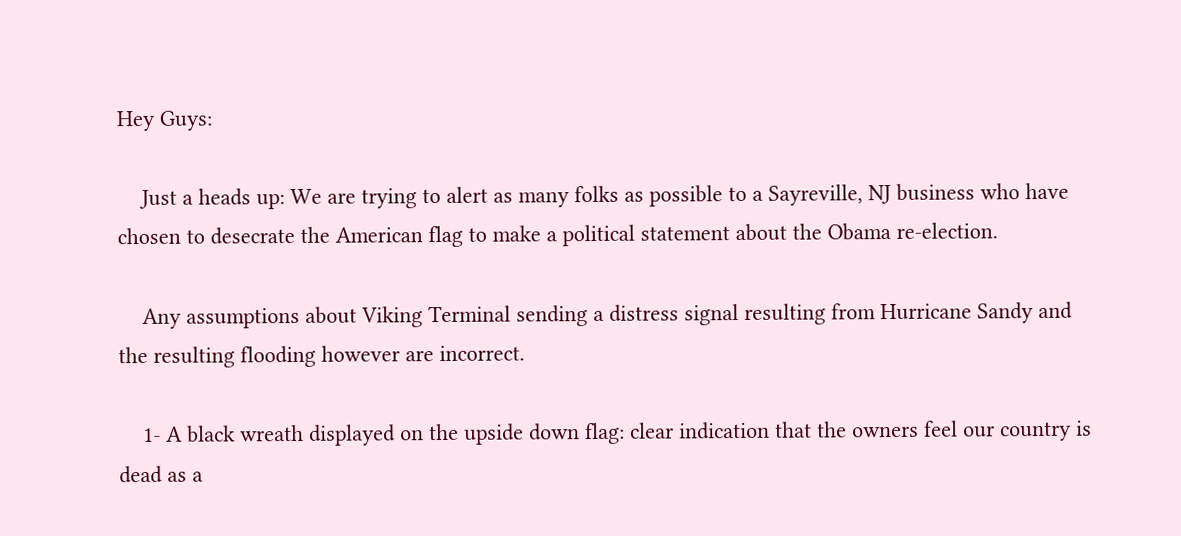Hey Guys:

    Just a heads up: We are trying to alert as many folks as possible to a Sayreville, NJ business who have chosen to desecrate the American flag to make a political statement about the Obama re-election.

    Any assumptions about Viking Terminal sending a distress signal resulting from Hurricane Sandy and the resulting flooding however are incorrect.

    1- A black wreath displayed on the upside down flag: clear indication that the owners feel our country is dead as a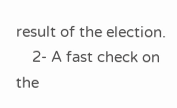result of the election.
    2- A fast check on the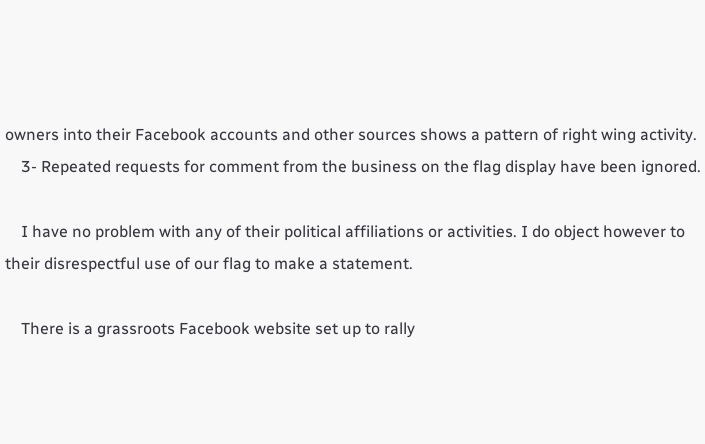owners into their Facebook accounts and other sources shows a pattern of right wing activity.
    3- Repeated requests for comment from the business on the flag display have been ignored.

    I have no problem with any of their political affiliations or activities. I do object however to their disrespectful use of our flag to make a statement.

    There is a grassroots Facebook website set up to rally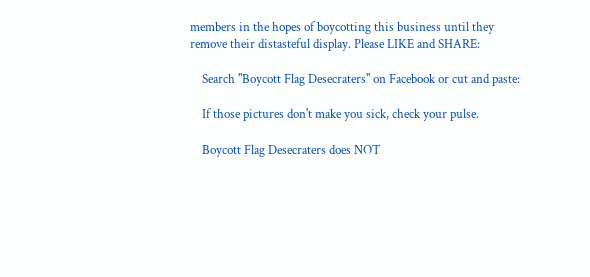members in the hopes of boycotting this business until they remove their distasteful display. Please LIKE and SHARE:

    Search "Boycott Flag Desecraters" on Facebook or cut and paste:

    If those pictures don't make you sick, check your pulse.

    Boycott Flag Desecraters does NOT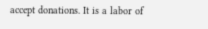accept donations. It is a labor of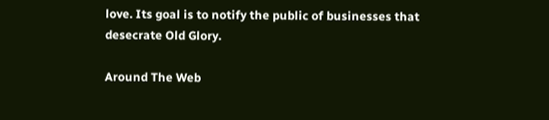love. Its goal is to notify the public of businesses that desecrate Old Glory.

Around The Web